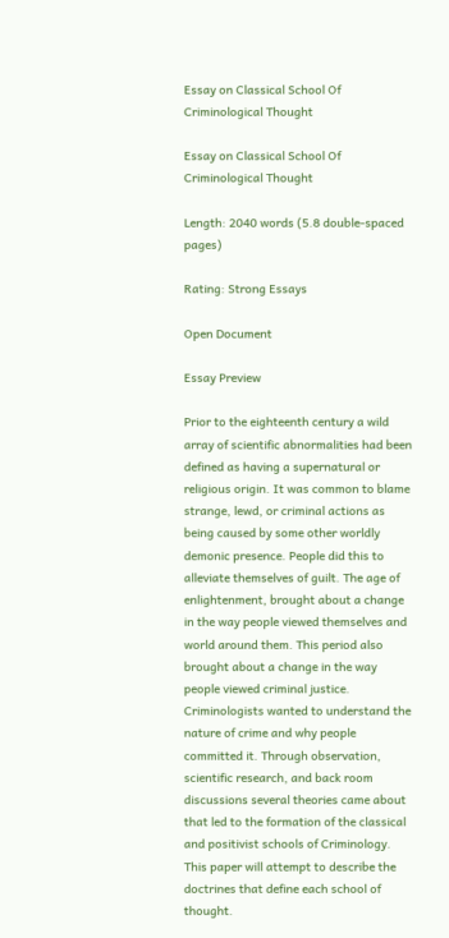Essay on Classical School Of Criminological Thought

Essay on Classical School Of Criminological Thought

Length: 2040 words (5.8 double-spaced pages)

Rating: Strong Essays

Open Document

Essay Preview

Prior to the eighteenth century a wild array of scientific abnormalities had been defined as having a supernatural or religious origin. It was common to blame strange, lewd, or criminal actions as being caused by some other worldly demonic presence. People did this to alleviate themselves of guilt. The age of enlightenment, brought about a change in the way people viewed themselves and world around them. This period also brought about a change in the way people viewed criminal justice. Criminologists wanted to understand the nature of crime and why people committed it. Through observation, scientific research, and back room discussions several theories came about that led to the formation of the classical and positivist schools of Criminology. This paper will attempt to describe the doctrines that define each school of thought.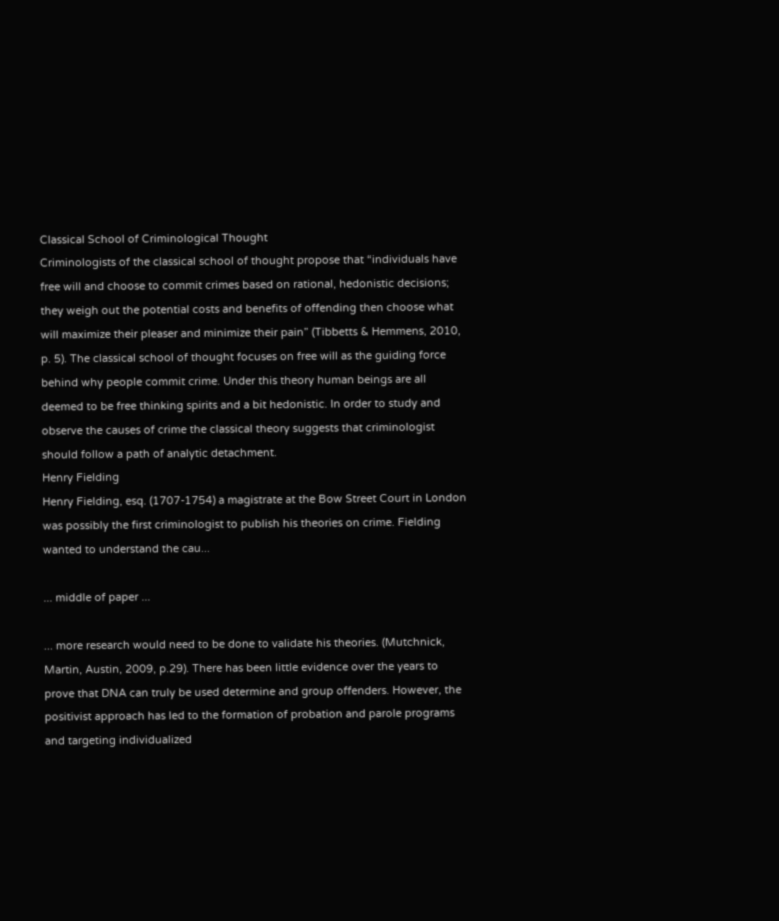Classical School of Criminological Thought
Criminologists of the classical school of thought propose that “individuals have free will and choose to commit crimes based on rational, hedonistic decisions; they weigh out the potential costs and benefits of offending then choose what will maximize their pleaser and minimize their pain” (Tibbetts & Hemmens, 2010, p. 5). The classical school of thought focuses on free will as the guiding force behind why people commit crime. Under this theory human beings are all deemed to be free thinking spirits and a bit hedonistic. In order to study and observe the causes of crime the classical theory suggests that criminologist should follow a path of analytic detachment.
Henry Fielding
Henry Fielding, esq. (1707-1754) a magistrate at the Bow Street Court in London was possibly the first criminologist to publish his theories on crime. Fielding wanted to understand the cau...

... middle of paper ...

... more research would need to be done to validate his theories. (Mutchnick, Martin, Austin, 2009, p.29). There has been little evidence over the years to prove that DNA can truly be used determine and group offenders. However, the positivist approach has led to the formation of probation and parole programs and targeting individualized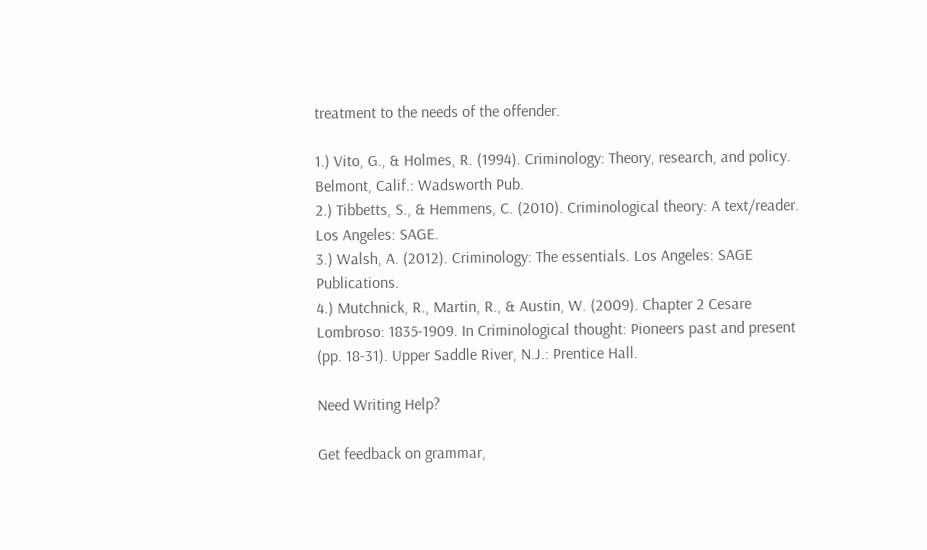treatment to the needs of the offender.

1.) Vito, G., & Holmes, R. (1994). Criminology: Theory, research, and policy. Belmont, Calif.: Wadsworth Pub.
2.) Tibbetts, S., & Hemmens, C. (2010). Criminological theory: A text/reader. Los Angeles: SAGE.
3.) Walsh, A. (2012). Criminology: The essentials. Los Angeles: SAGE Publications.
4.) Mutchnick, R., Martin, R., & Austin, W. (2009). Chapter 2 Cesare Lombroso: 1835-1909. In Criminological thought: Pioneers past and present (pp. 18-31). Upper Saddle River, N.J.: Prentice Hall.

Need Writing Help?

Get feedback on grammar,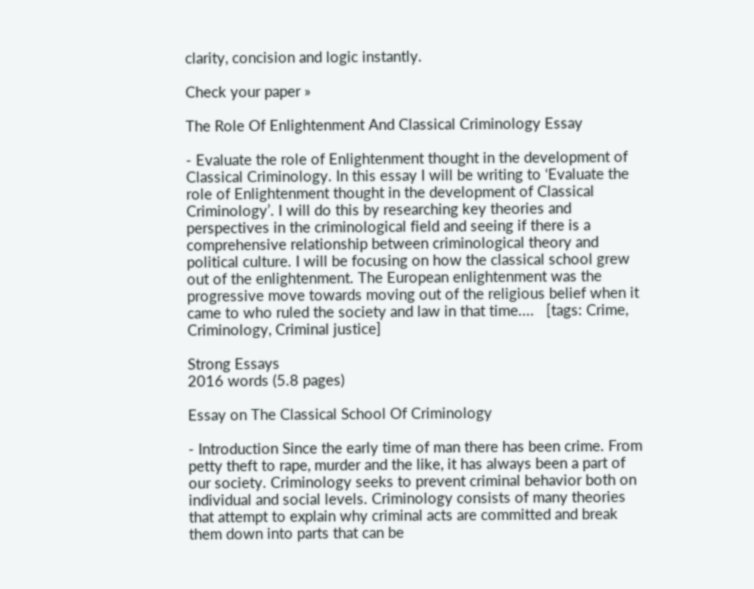clarity, concision and logic instantly.

Check your paper »

The Role Of Enlightenment And Classical Criminology Essay

- Evaluate the role of Enlightenment thought in the development of Classical Criminology. In this essay I will be writing to ‘Evaluate the role of Enlightenment thought in the development of Classical Criminology’. I will do this by researching key theories and perspectives in the criminological field and seeing if there is a comprehensive relationship between criminological theory and political culture. I will be focusing on how the classical school grew out of the enlightenment. The European enlightenment was the progressive move towards moving out of the religious belief when it came to who ruled the society and law in that time....   [tags: Crime, Criminology, Criminal justice]

Strong Essays
2016 words (5.8 pages)

Essay on The Classical School Of Criminology

- Introduction Since the early time of man there has been crime. From petty theft to rape, murder and the like, it has always been a part of our society. Criminology seeks to prevent criminal behavior both on individual and social levels. Criminology consists of many theories that attempt to explain why criminal acts are committed and break them down into parts that can be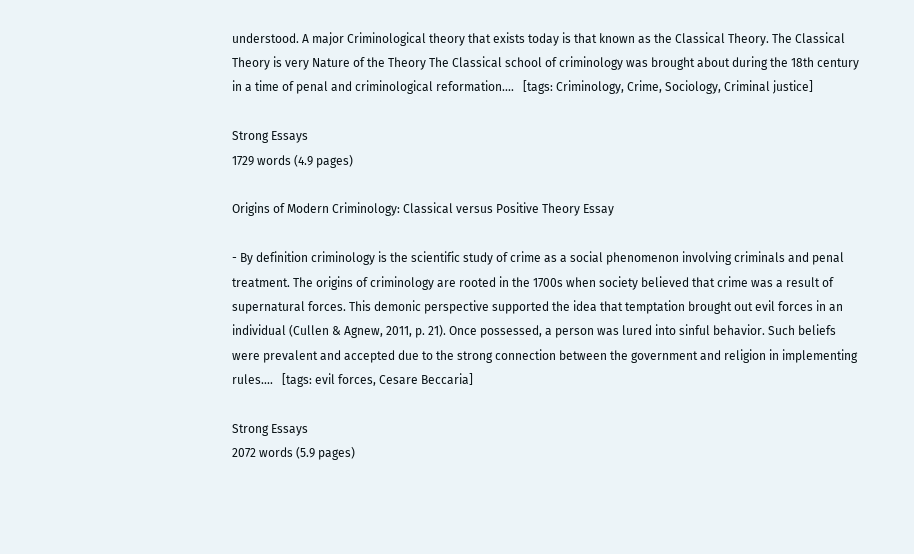understood. A major Criminological theory that exists today is that known as the Classical Theory. The Classical Theory is very Nature of the Theory The Classical school of criminology was brought about during the 18th century in a time of penal and criminological reformation....   [tags: Criminology, Crime, Sociology, Criminal justice]

Strong Essays
1729 words (4.9 pages)

Origins of Modern Criminology: Classical versus Positive Theory Essay

- By definition criminology is the scientific study of crime as a social phenomenon involving criminals and penal treatment. The origins of criminology are rooted in the 1700s when society believed that crime was a result of supernatural forces. This demonic perspective supported the idea that temptation brought out evil forces in an individual (Cullen & Agnew, 2011, p. 21). Once possessed, a person was lured into sinful behavior. Such beliefs were prevalent and accepted due to the strong connection between the government and religion in implementing rules....   [tags: evil forces, Cesare Beccaria]

Strong Essays
2072 words (5.9 pages)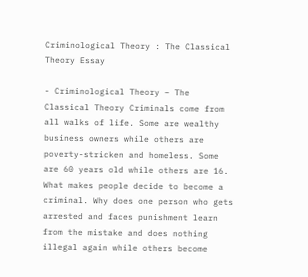Criminological Theory : The Classical Theory Essay

- Criminological Theory – The Classical Theory Criminals come from all walks of life. Some are wealthy business owners while others are poverty-stricken and homeless. Some are 60 years old while others are 16. What makes people decide to become a criminal. Why does one person who gets arrested and faces punishment learn from the mistake and does nothing illegal again while others become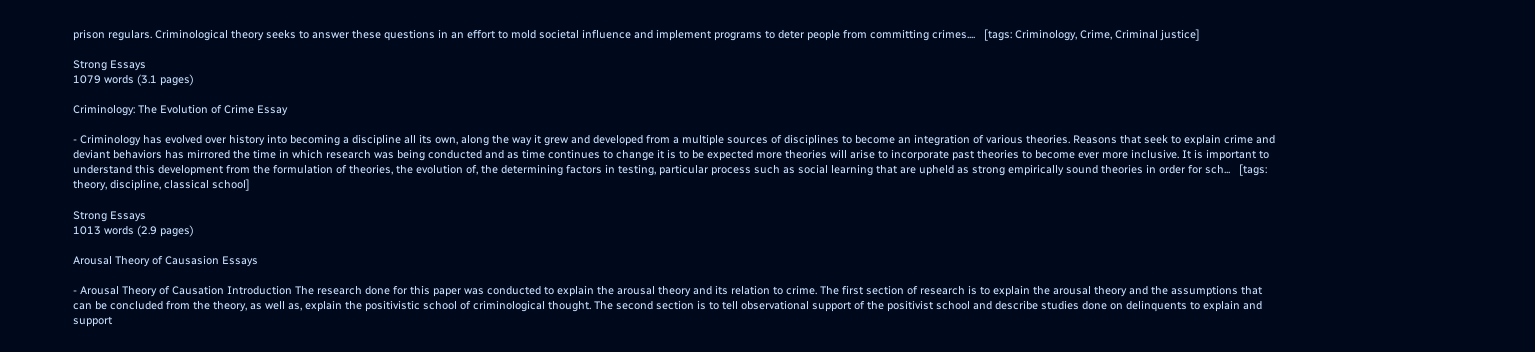prison regulars. Criminological theory seeks to answer these questions in an effort to mold societal influence and implement programs to deter people from committing crimes....   [tags: Criminology, Crime, Criminal justice]

Strong Essays
1079 words (3.1 pages)

Criminology: The Evolution of Crime Essay

- Criminology has evolved over history into becoming a discipline all its own, along the way it grew and developed from a multiple sources of disciplines to become an integration of various theories. Reasons that seek to explain crime and deviant behaviors has mirrored the time in which research was being conducted and as time continues to change it is to be expected more theories will arise to incorporate past theories to become ever more inclusive. It is important to understand this development from the formulation of theories, the evolution of, the determining factors in testing, particular process such as social learning that are upheld as strong empirically sound theories in order for sch...   [tags: theory, discipline, classical school]

Strong Essays
1013 words (2.9 pages)

Arousal Theory of Causasion Essays

- Arousal Theory of Causation Introduction The research done for this paper was conducted to explain the arousal theory and its relation to crime. The first section of research is to explain the arousal theory and the assumptions that can be concluded from the theory, as well as, explain the positivistic school of criminological thought. The second section is to tell observational support of the positivist school and describe studies done on delinquents to explain and support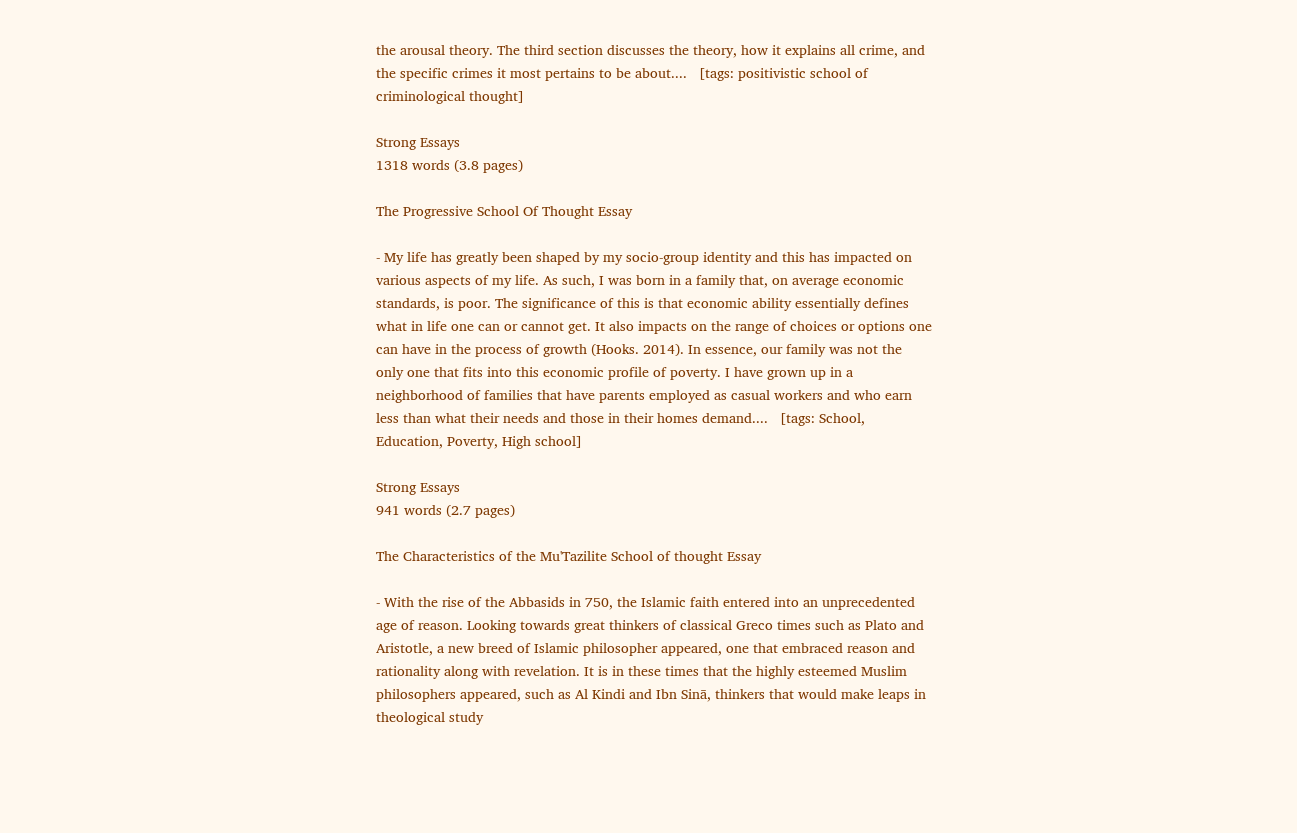the arousal theory. The third section discusses the theory, how it explains all crime, and the specific crimes it most pertains to be about....   [tags: positivistic school of criminological thought]

Strong Essays
1318 words (3.8 pages)

The Progressive School Of Thought Essay

- My life has greatly been shaped by my socio-group identity and this has impacted on various aspects of my life. As such, I was born in a family that, on average economic standards, is poor. The significance of this is that economic ability essentially defines what in life one can or cannot get. It also impacts on the range of choices or options one can have in the process of growth (Hooks. 2014). In essence, our family was not the only one that fits into this economic profile of poverty. I have grown up in a neighborhood of families that have parents employed as casual workers and who earn less than what their needs and those in their homes demand....   [tags: School, Education, Poverty, High school]

Strong Essays
941 words (2.7 pages)

The Characteristics of the Mu'Tazilite School of thought Essay

- With the rise of the Abbasids in 750, the Islamic faith entered into an unprecedented age of reason. Looking towards great thinkers of classical Greco times such as Plato and Aristotle, a new breed of Islamic philosopher appeared, one that embraced reason and rationality along with revelation. It is in these times that the highly esteemed Muslim philosophers appeared, such as Al Kindi and Ibn Sinā, thinkers that would make leaps in theological study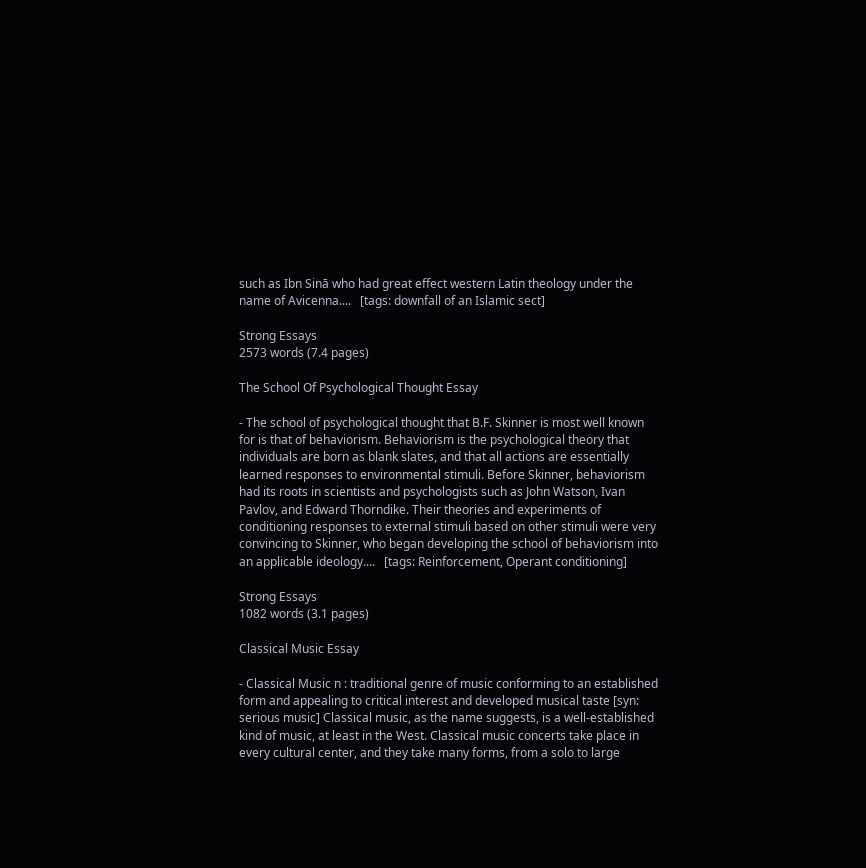such as Ibn Sinā who had great effect western Latin theology under the name of Avicenna....   [tags: downfall of an Islamic sect]

Strong Essays
2573 words (7.4 pages)

The School Of Psychological Thought Essay

- The school of psychological thought that B.F. Skinner is most well known for is that of behaviorism. Behaviorism is the psychological theory that individuals are born as blank slates, and that all actions are essentially learned responses to environmental stimuli. Before Skinner, behaviorism had its roots in scientists and psychologists such as John Watson, Ivan Pavlov, and Edward Thorndike. Their theories and experiments of conditioning responses to external stimuli based on other stimuli were very convincing to Skinner, who began developing the school of behaviorism into an applicable ideology....   [tags: Reinforcement, Operant conditioning]

Strong Essays
1082 words (3.1 pages)

Classical Music Essay

- Classical Music n : traditional genre of music conforming to an established form and appealing to critical interest and developed musical taste [syn: serious music] Classical music, as the name suggests, is a well-established kind of music, at least in the West. Classical music concerts take place in every cultural center, and they take many forms, from a solo to large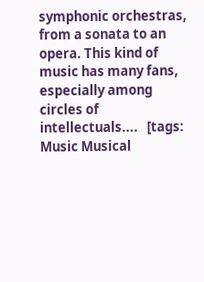symphonic orchestras, from a sonata to an opera. This kind of music has many fans, especially among circles of intellectuals....   [tags: Music Musical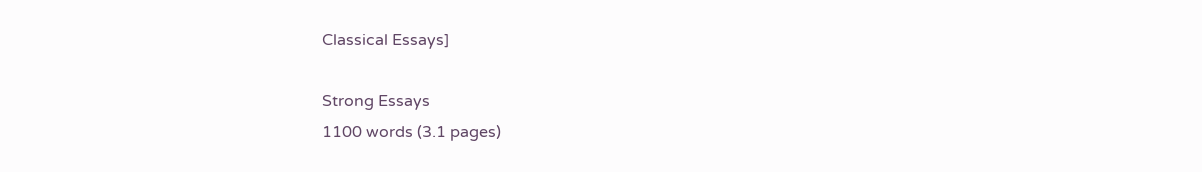Classical Essays]

Strong Essays
1100 words (3.1 pages)